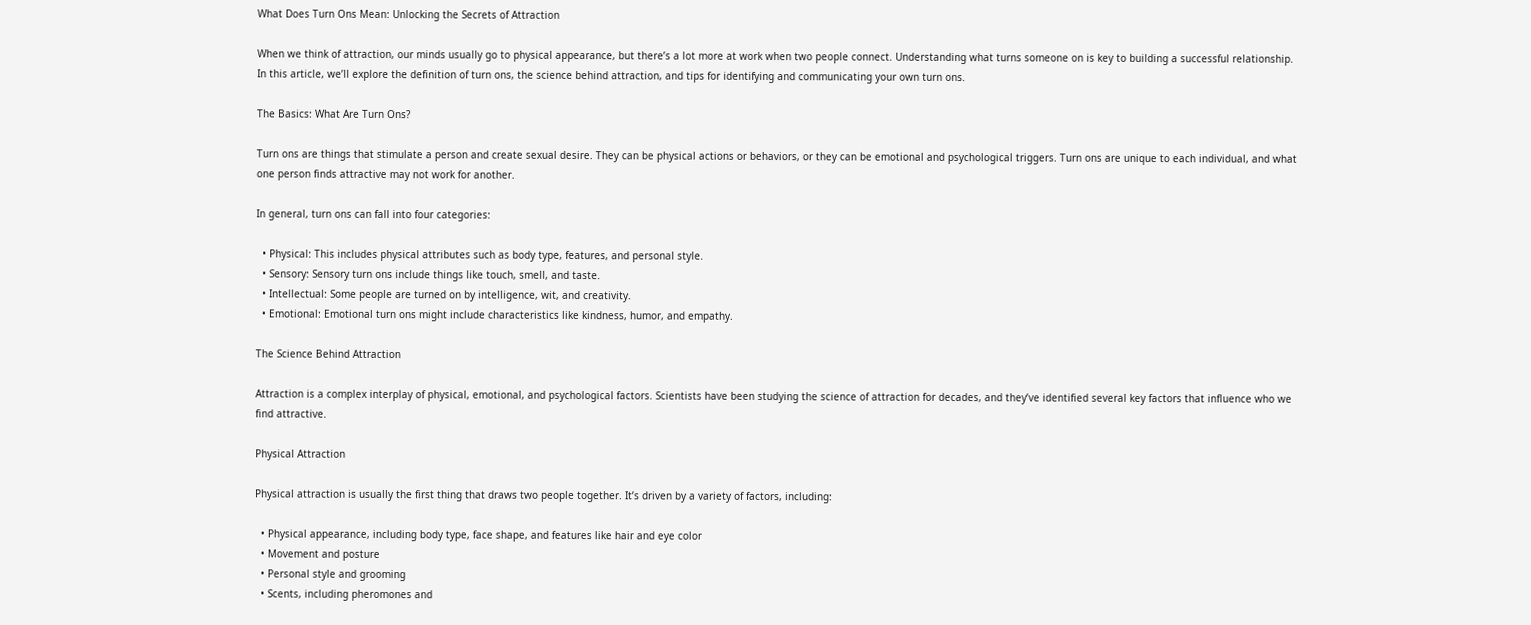What Does Turn Ons Mean: Unlocking the Secrets of Attraction

When we think of attraction, our minds usually go to physical appearance, but there’s a lot more at work when two people connect. Understanding what turns someone on is key to building a successful relationship. In this article, we’ll explore the definition of turn ons, the science behind attraction, and tips for identifying and communicating your own turn ons.

The Basics: What Are Turn Ons?

Turn ons are things that stimulate a person and create sexual desire. They can be physical actions or behaviors, or they can be emotional and psychological triggers. Turn ons are unique to each individual, and what one person finds attractive may not work for another.

In general, turn ons can fall into four categories:

  • Physical: This includes physical attributes such as body type, features, and personal style.
  • Sensory: Sensory turn ons include things like touch, smell, and taste.
  • Intellectual: Some people are turned on by intelligence, wit, and creativity.
  • Emotional: Emotional turn ons might include characteristics like kindness, humor, and empathy.

The Science Behind Attraction

Attraction is a complex interplay of physical, emotional, and psychological factors. Scientists have been studying the science of attraction for decades, and they’ve identified several key factors that influence who we find attractive.

Physical Attraction

Physical attraction is usually the first thing that draws two people together. It’s driven by a variety of factors, including:

  • Physical appearance, including body type, face shape, and features like hair and eye color
  • Movement and posture
  • Personal style and grooming
  • Scents, including pheromones and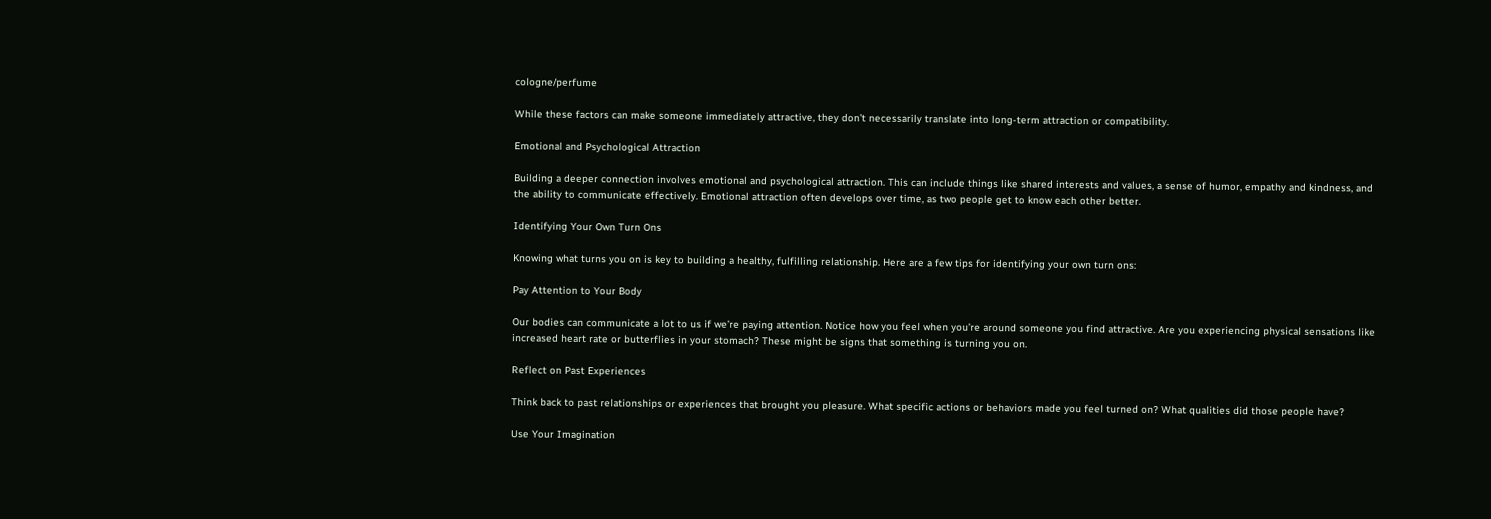cologne/perfume

While these factors can make someone immediately attractive, they don’t necessarily translate into long-term attraction or compatibility.

Emotional and Psychological Attraction

Building a deeper connection involves emotional and psychological attraction. This can include things like shared interests and values, a sense of humor, empathy and kindness, and the ability to communicate effectively. Emotional attraction often develops over time, as two people get to know each other better.

Identifying Your Own Turn Ons

Knowing what turns you on is key to building a healthy, fulfilling relationship. Here are a few tips for identifying your own turn ons:

Pay Attention to Your Body

Our bodies can communicate a lot to us if we’re paying attention. Notice how you feel when you’re around someone you find attractive. Are you experiencing physical sensations like increased heart rate or butterflies in your stomach? These might be signs that something is turning you on.

Reflect on Past Experiences

Think back to past relationships or experiences that brought you pleasure. What specific actions or behaviors made you feel turned on? What qualities did those people have?

Use Your Imagination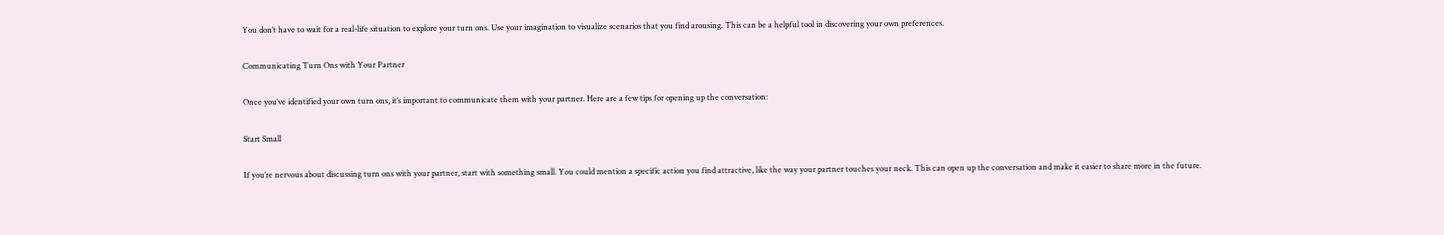You don’t have to wait for a real-life situation to explore your turn ons. Use your imagination to visualize scenarios that you find arousing. This can be a helpful tool in discovering your own preferences.

Communicating Turn Ons with Your Partner

Once you’ve identified your own turn ons, it’s important to communicate them with your partner. Here are a few tips for opening up the conversation:

Start Small

If you’re nervous about discussing turn ons with your partner, start with something small. You could mention a specific action you find attractive, like the way your partner touches your neck. This can open up the conversation and make it easier to share more in the future.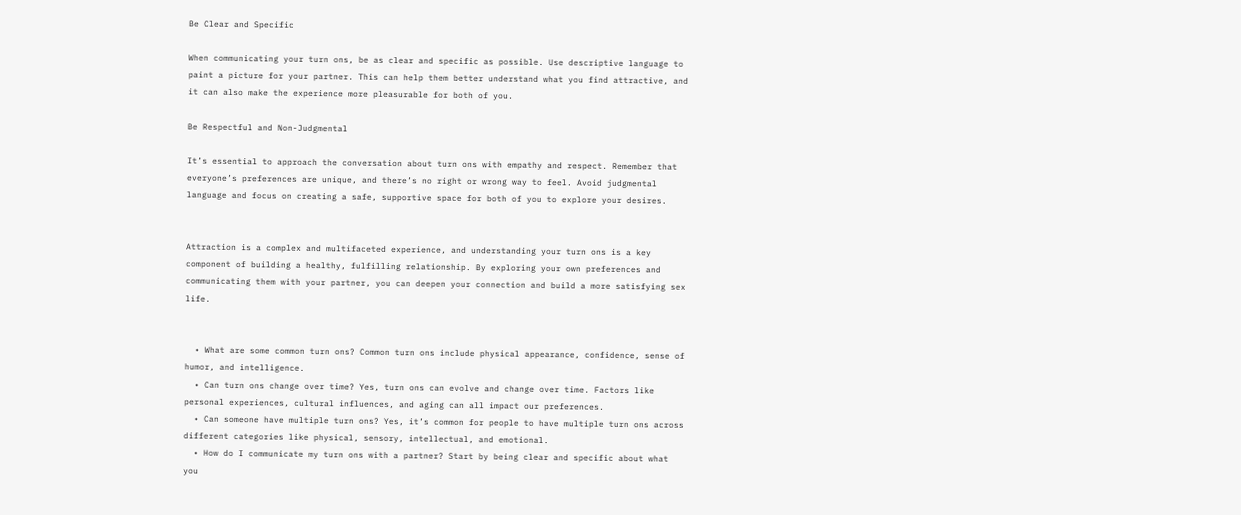Be Clear and Specific

When communicating your turn ons, be as clear and specific as possible. Use descriptive language to paint a picture for your partner. This can help them better understand what you find attractive, and it can also make the experience more pleasurable for both of you.

Be Respectful and Non-Judgmental

It’s essential to approach the conversation about turn ons with empathy and respect. Remember that everyone’s preferences are unique, and there’s no right or wrong way to feel. Avoid judgmental language and focus on creating a safe, supportive space for both of you to explore your desires.


Attraction is a complex and multifaceted experience, and understanding your turn ons is a key component of building a healthy, fulfilling relationship. By exploring your own preferences and communicating them with your partner, you can deepen your connection and build a more satisfying sex life.


  • What are some common turn ons? Common turn ons include physical appearance, confidence, sense of humor, and intelligence.
  • Can turn ons change over time? Yes, turn ons can evolve and change over time. Factors like personal experiences, cultural influences, and aging can all impact our preferences.
  • Can someone have multiple turn ons? Yes, it’s common for people to have multiple turn ons across different categories like physical, sensory, intellectual, and emotional.
  • How do I communicate my turn ons with a partner? Start by being clear and specific about what you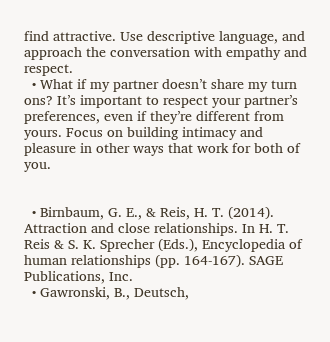find attractive. Use descriptive language, and approach the conversation with empathy and respect.
  • What if my partner doesn’t share my turn ons? It’s important to respect your partner’s preferences, even if they’re different from yours. Focus on building intimacy and pleasure in other ways that work for both of you.


  • Birnbaum, G. E., & Reis, H. T. (2014). Attraction and close relationships. In H. T. Reis & S. K. Sprecher (Eds.), Encyclopedia of human relationships (pp. 164-167). SAGE Publications, Inc.
  • Gawronski, B., Deutsch,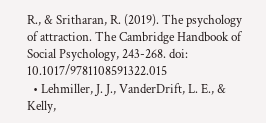R., & Sritharan, R. (2019). The psychology of attraction. The Cambridge Handbook of Social Psychology, 243-268. doi: 10.1017/9781108591322.015
  • Lehmiller, J. J., VanderDrift, L. E., & Kelly,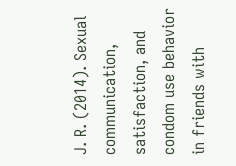J. R. (2014). Sexual communication, satisfaction, and condom use behavior in friends with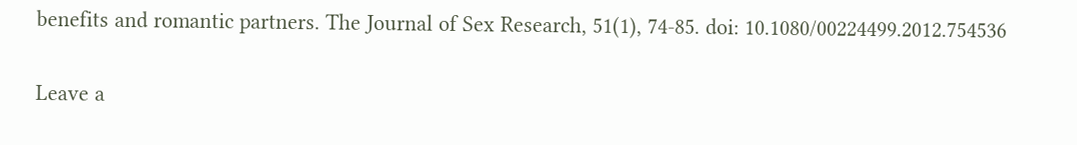benefits and romantic partners. The Journal of Sex Research, 51(1), 74-85. doi: 10.1080/00224499.2012.754536

Leave a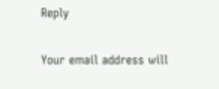Reply

Your email address will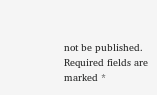not be published. Required fields are marked *